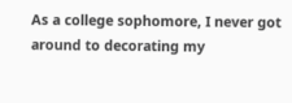As a college sophomore, I never got around to decorating my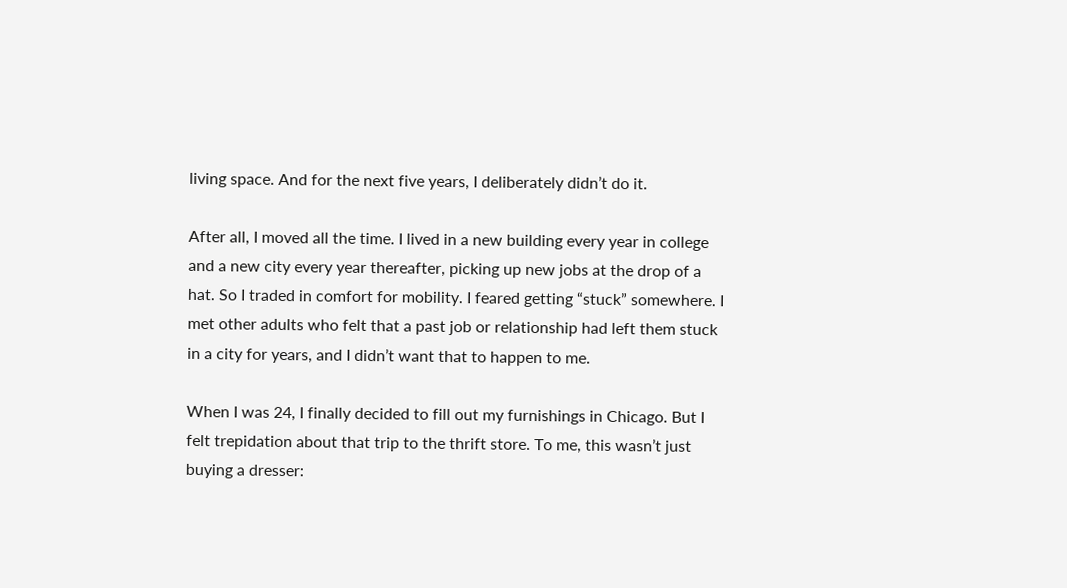living space. And for the next five years, I deliberately didn’t do it.

After all, I moved all the time. I lived in a new building every year in college and a new city every year thereafter, picking up new jobs at the drop of a hat. So I traded in comfort for mobility. I feared getting “stuck” somewhere. I met other adults who felt that a past job or relationship had left them stuck in a city for years, and I didn’t want that to happen to me.

When I was 24, I finally decided to fill out my furnishings in Chicago. But I felt trepidation about that trip to the thrift store. To me, this wasn’t just buying a dresser: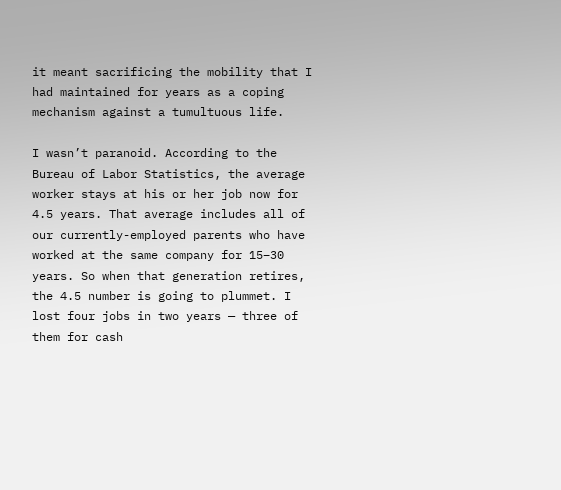it meant sacrificing the mobility that I had maintained for years as a coping mechanism against a tumultuous life.

I wasn’t paranoid. According to the Bureau of Labor Statistics, the average worker stays at his or her job now for 4.5 years. That average includes all of our currently-employed parents who have worked at the same company for 15–30 years. So when that generation retires, the 4.5 number is going to plummet. I lost four jobs in two years — three of them for cash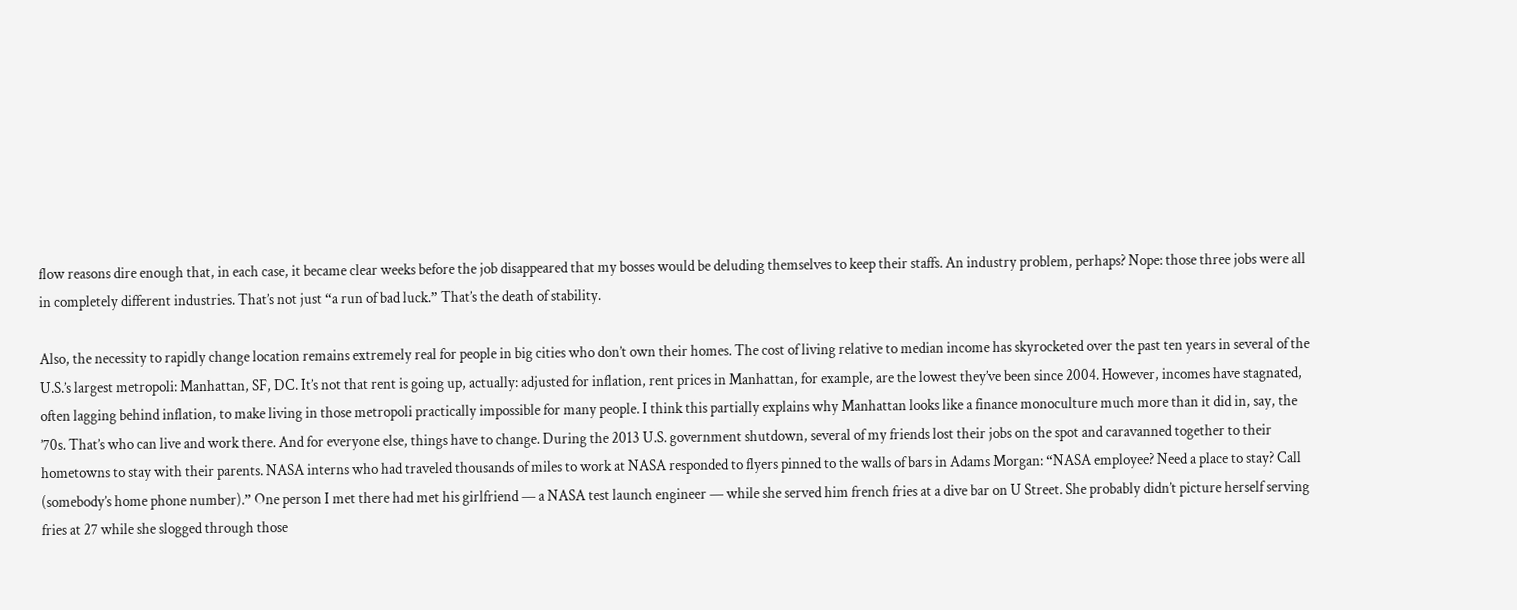flow reasons dire enough that, in each case, it became clear weeks before the job disappeared that my bosses would be deluding themselves to keep their staffs. An industry problem, perhaps? Nope: those three jobs were all in completely different industries. That’s not just “a run of bad luck.” That’s the death of stability.

Also, the necessity to rapidly change location remains extremely real for people in big cities who don’t own their homes. The cost of living relative to median income has skyrocketed over the past ten years in several of the U.S.’s largest metropoli: Manhattan, SF, DC. It’s not that rent is going up, actually: adjusted for inflation, rent prices in Manhattan, for example, are the lowest they’ve been since 2004. However, incomes have stagnated, often lagging behind inflation, to make living in those metropoli practically impossible for many people. I think this partially explains why Manhattan looks like a finance monoculture much more than it did in, say, the ’70s. That’s who can live and work there. And for everyone else, things have to change. During the 2013 U.S. government shutdown, several of my friends lost their jobs on the spot and caravanned together to their hometowns to stay with their parents. NASA interns who had traveled thousands of miles to work at NASA responded to flyers pinned to the walls of bars in Adams Morgan: “NASA employee? Need a place to stay? Call (somebody’s home phone number).” One person I met there had met his girlfriend — a NASA test launch engineer — while she served him french fries at a dive bar on U Street. She probably didn’t picture herself serving fries at 27 while she slogged through those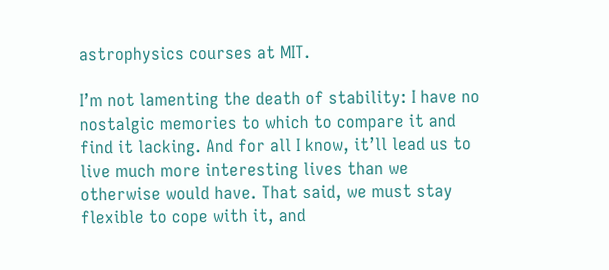astrophysics courses at MIT.

I’m not lamenting the death of stability: I have no nostalgic memories to which to compare it and find it lacking. And for all I know, it’ll lead us to live much more interesting lives than we otherwise would have. That said, we must stay flexible to cope with it, and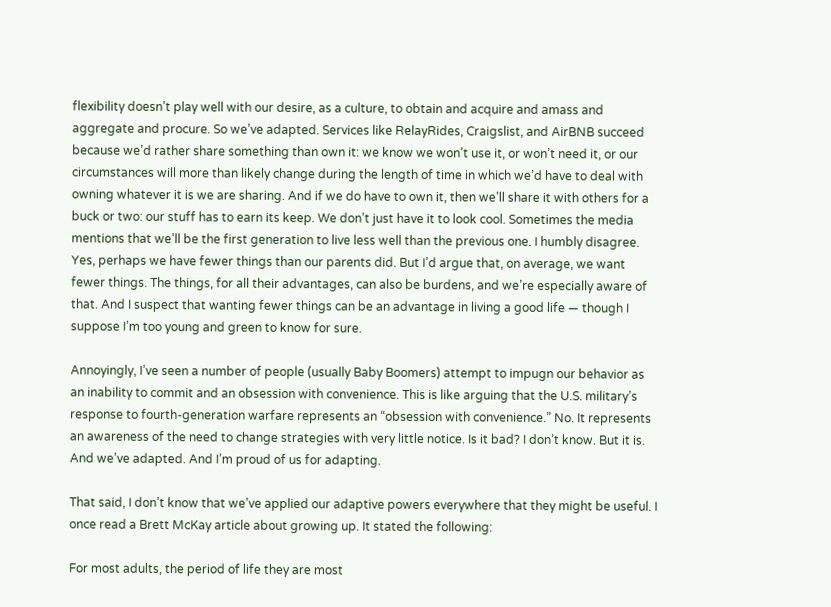flexibility doesn’t play well with our desire, as a culture, to obtain and acquire and amass and aggregate and procure. So we’ve adapted. Services like RelayRides, Craigslist, and AirBNB succeed because we’d rather share something than own it: we know we won’t use it, or won’t need it, or our circumstances will more than likely change during the length of time in which we’d have to deal with owning whatever it is we are sharing. And if we do have to own it, then we’ll share it with others for a buck or two: our stuff has to earn its keep. We don’t just have it to look cool. Sometimes the media mentions that we’ll be the first generation to live less well than the previous one. I humbly disagree. Yes, perhaps we have fewer things than our parents did. But I’d argue that, on average, we want fewer things. The things, for all their advantages, can also be burdens, and we’re especially aware of that. And I suspect that wanting fewer things can be an advantage in living a good life — though I suppose I’m too young and green to know for sure.

Annoyingly, I’ve seen a number of people (usually Baby Boomers) attempt to impugn our behavior as an inability to commit and an obsession with convenience. This is like arguing that the U.S. military’s response to fourth-generation warfare represents an “obsession with convenience.” No. It represents an awareness of the need to change strategies with very little notice. Is it bad? I don’t know. But it is. And we’ve adapted. And I’m proud of us for adapting.

That said, I don’t know that we’ve applied our adaptive powers everywhere that they might be useful. I once read a Brett McKay article about growing up. It stated the following:

For most adults, the period of life they are most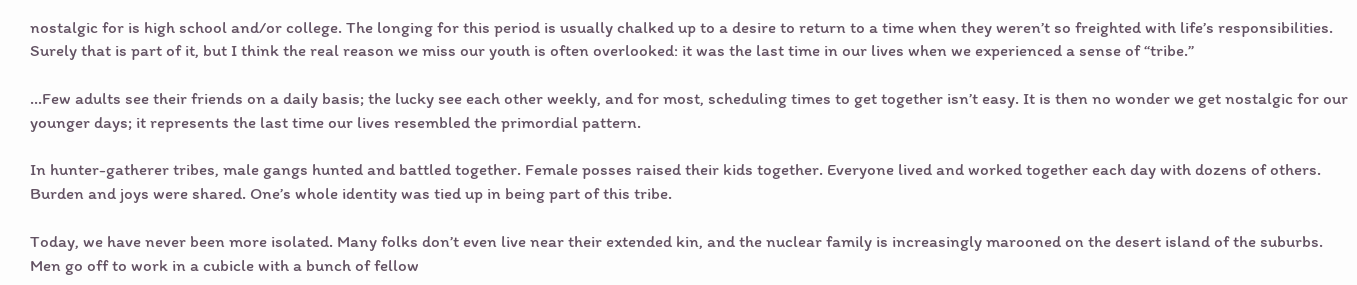nostalgic for is high school and/or college. The longing for this period is usually chalked up to a desire to return to a time when they weren’t so freighted with life’s responsibilities. Surely that is part of it, but I think the real reason we miss our youth is often overlooked: it was the last time in our lives when we experienced a sense of “tribe.”

…Few adults see their friends on a daily basis; the lucky see each other weekly, and for most, scheduling times to get together isn’t easy. It is then no wonder we get nostalgic for our younger days; it represents the last time our lives resembled the primordial pattern.

In hunter-gatherer tribes, male gangs hunted and battled together. Female posses raised their kids together. Everyone lived and worked together each day with dozens of others. Burden and joys were shared. One’s whole identity was tied up in being part of this tribe.

Today, we have never been more isolated. Many folks don’t even live near their extended kin, and the nuclear family is increasingly marooned on the desert island of the suburbs. Men go off to work in a cubicle with a bunch of fellow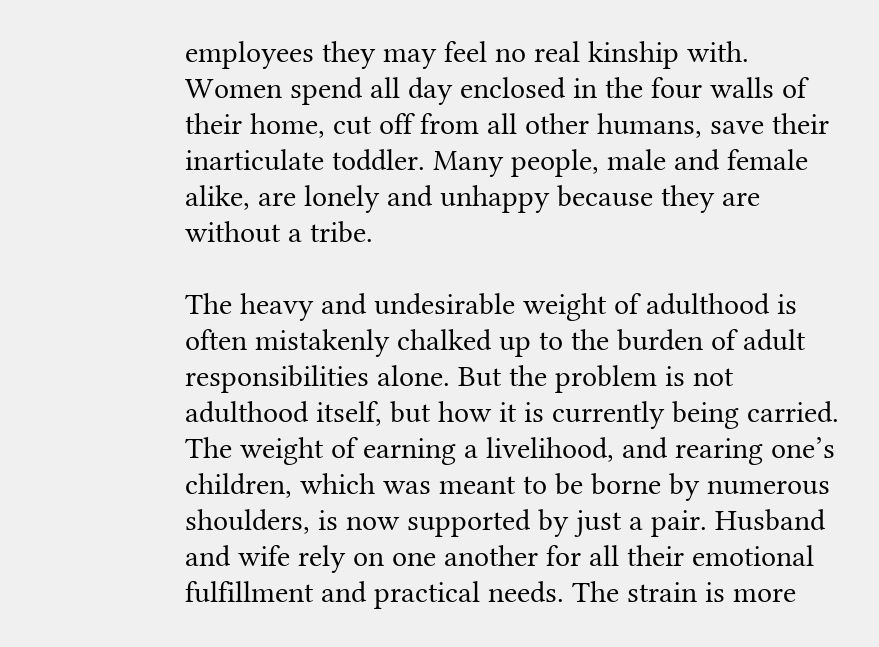employees they may feel no real kinship with. Women spend all day enclosed in the four walls of their home, cut off from all other humans, save their inarticulate toddler. Many people, male and female alike, are lonely and unhappy because they are without a tribe.

The heavy and undesirable weight of adulthood is often mistakenly chalked up to the burden of adult responsibilities alone. But the problem is not adulthood itself, but how it is currently being carried. The weight of earning a livelihood, and rearing one’s children, which was meant to be borne by numerous shoulders, is now supported by just a pair. Husband and wife rely on one another for all their emotional fulfillment and practical needs. The strain is more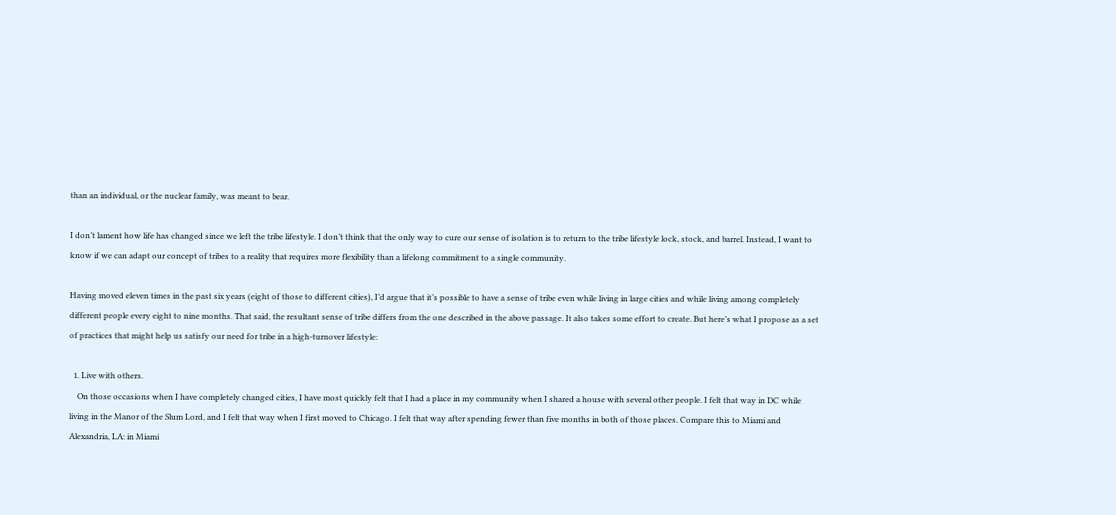than an individual, or the nuclear family, was meant to bear.

I don’t lament how life has changed since we left the tribe lifestyle. I don’t think that the only way to cure our sense of isolation is to return to the tribe lifestyle lock, stock, and barrel. Instead, I want to know if we can adapt our concept of tribes to a reality that requires more flexibility than a lifelong commitment to a single community.

Having moved eleven times in the past six years (eight of those to different cities), I’d argue that it’s possible to have a sense of tribe even while living in large cities and while living among completely different people every eight to nine months. That said, the resultant sense of tribe differs from the one described in the above passage. It also takes some effort to create. But here’s what I propose as a set of practices that might help us satisfy our need for tribe in a high-turnover lifestyle:

  1. Live with others.
    On those occasions when I have completely changed cities, I have most quickly felt that I had a place in my community when I shared a house with several other people. I felt that way in DC while living in the Manor of the Slum Lord, and I felt that way when I first moved to Chicago. I felt that way after spending fewer than five months in both of those places. Compare this to Miami and Alexandria, LA: in Miami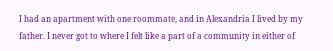I had an apartment with one roommate, and in Alexandria I lived by my father. I never got to where I felt like a part of a community in either of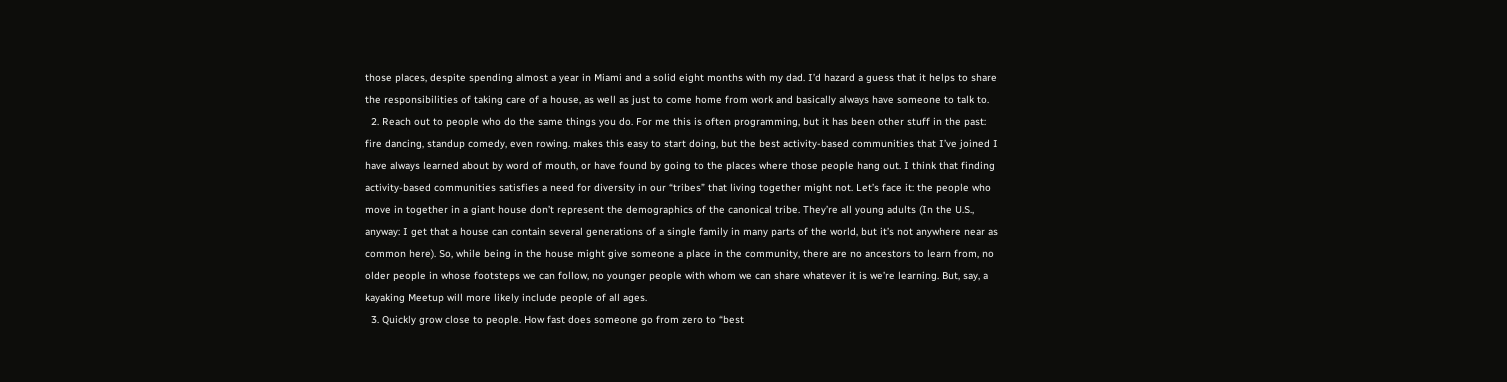those places, despite spending almost a year in Miami and a solid eight months with my dad. I’d hazard a guess that it helps to share the responsibilities of taking care of a house, as well as just to come home from work and basically always have someone to talk to.
  2. Reach out to people who do the same things you do. For me this is often programming, but it has been other stuff in the past: fire dancing, standup comedy, even rowing. makes this easy to start doing, but the best activity-based communities that I’ve joined I have always learned about by word of mouth, or have found by going to the places where those people hang out. I think that finding activity-based communities satisfies a need for diversity in our “tribes” that living together might not. Let’s face it: the people who move in together in a giant house don’t represent the demographics of the canonical tribe. They’re all young adults (In the U.S., anyway: I get that a house can contain several generations of a single family in many parts of the world, but it’s not anywhere near as common here). So, while being in the house might give someone a place in the community, there are no ancestors to learn from, no older people in whose footsteps we can follow, no younger people with whom we can share whatever it is we’re learning. But, say, a kayaking Meetup will more likely include people of all ages.
  3. Quickly grow close to people. How fast does someone go from zero to “best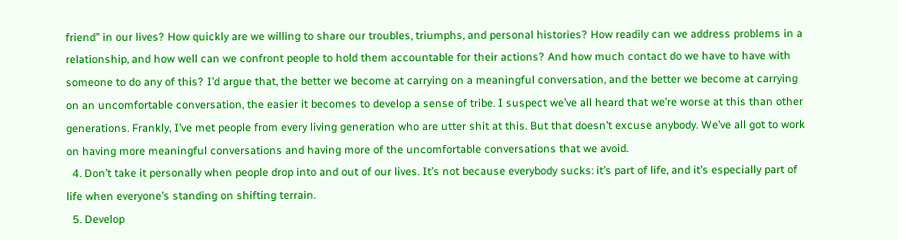friend” in our lives? How quickly are we willing to share our troubles, triumphs, and personal histories? How readily can we address problems in a relationship, and how well can we confront people to hold them accountable for their actions? And how much contact do we have to have with someone to do any of this? I’d argue that, the better we become at carrying on a meaningful conversation, and the better we become at carrying on an uncomfortable conversation, the easier it becomes to develop a sense of tribe. I suspect we’ve all heard that we’re worse at this than other generations. Frankly, I’ve met people from every living generation who are utter shit at this. But that doesn’t excuse anybody. We’ve all got to work on having more meaningful conversations and having more of the uncomfortable conversations that we avoid.
  4. Don’t take it personally when people drop into and out of our lives. It’s not because everybody sucks: it’s part of life, and it’s especially part of life when everyone’s standing on shifting terrain.
  5. Develop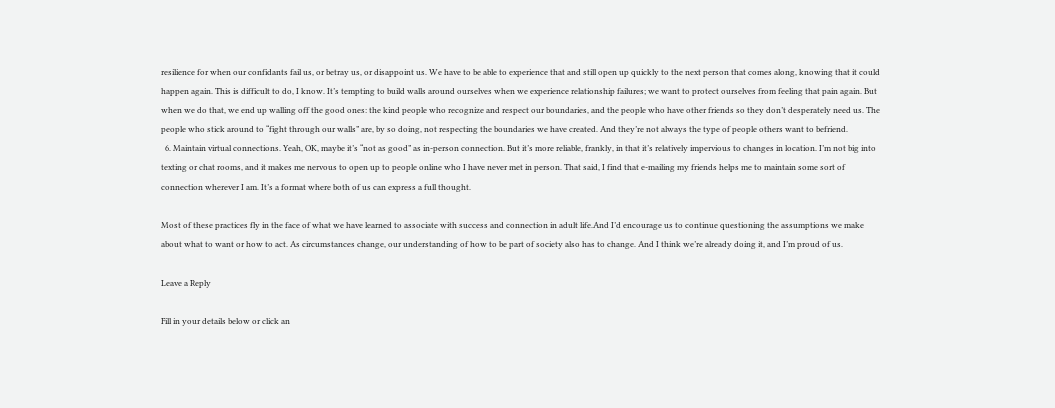resilience for when our confidants fail us, or betray us, or disappoint us. We have to be able to experience that and still open up quickly to the next person that comes along, knowing that it could happen again. This is difficult to do, I know. It’s tempting to build walls around ourselves when we experience relationship failures; we want to protect ourselves from feeling that pain again. But when we do that, we end up walling off the good ones: the kind people who recognize and respect our boundaries, and the people who have other friends so they don’t desperately need us. The people who stick around to “fight through our walls” are, by so doing, not respecting the boundaries we have created. And they’re not always the type of people others want to befriend.
  6. Maintain virtual connections. Yeah, OK, maybe it’s “not as good” as in-person connection. But it’s more reliable, frankly, in that it’s relatively impervious to changes in location. I’m not big into texting or chat rooms, and it makes me nervous to open up to people online who I have never met in person. That said, I find that e-mailing my friends helps me to maintain some sort of connection wherever I am. It’s a format where both of us can express a full thought.

Most of these practices fly in the face of what we have learned to associate with success and connection in adult life.And I’d encourage us to continue questioning the assumptions we make about what to want or how to act. As circumstances change, our understanding of how to be part of society also has to change. And I think we’re already doing it, and I’m proud of us.

Leave a Reply

Fill in your details below or click an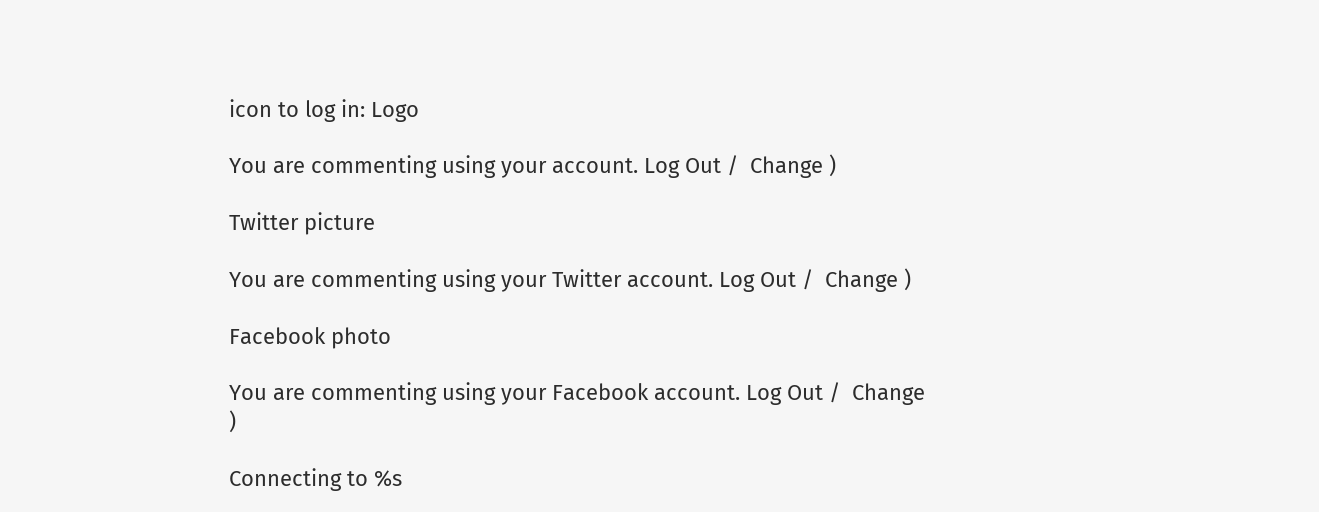icon to log in: Logo

You are commenting using your account. Log Out /  Change )

Twitter picture

You are commenting using your Twitter account. Log Out /  Change )

Facebook photo

You are commenting using your Facebook account. Log Out /  Change )

Connecting to %s